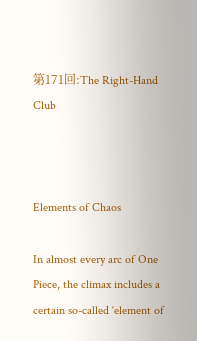第171回:The Right-Hand Club



Elements of Chaos

In almost every arc of One Piece, the climax includes a certain so-called ‘element of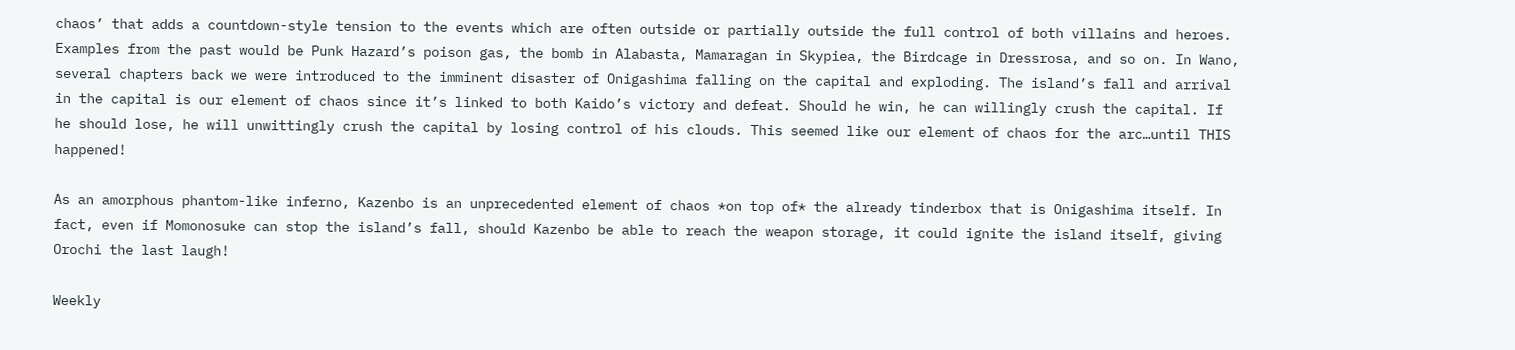chaos’ that adds a countdown-style tension to the events which are often outside or partially outside the full control of both villains and heroes. Examples from the past would be Punk Hazard’s poison gas, the bomb in Alabasta, Mamaragan in Skypiea, the Birdcage in Dressrosa, and so on. In Wano, several chapters back we were introduced to the imminent disaster of Onigashima falling on the capital and exploding. The island’s fall and arrival in the capital is our element of chaos since it’s linked to both Kaido’s victory and defeat. Should he win, he can willingly crush the capital. If he should lose, he will unwittingly crush the capital by losing control of his clouds. This seemed like our element of chaos for the arc…until THIS happened!

As an amorphous phantom-like inferno, Kazenbo is an unprecedented element of chaos *on top of* the already tinderbox that is Onigashima itself. In fact, even if Momonosuke can stop the island’s fall, should Kazenbo be able to reach the weapon storage, it could ignite the island itself, giving Orochi the last laugh!

Weekly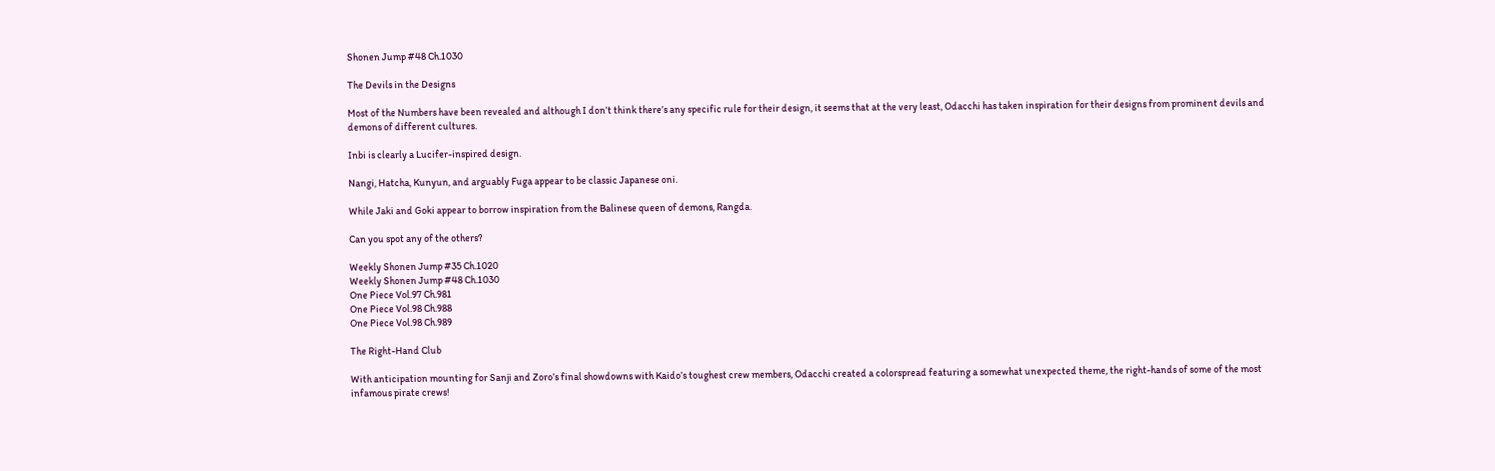Shonen Jump #48 Ch.1030

The Devils in the Designs

Most of the Numbers have been revealed and although I don’t think there’s any specific rule for their design, it seems that at the very least, Odacchi has taken inspiration for their designs from prominent devils and demons of different cultures.

Inbi is clearly a Lucifer-inspired design.

Nangi, Hatcha, Kunyun, and arguably Fuga appear to be classic Japanese oni.

While Jaki and Goki appear to borrow inspiration from the Balinese queen of demons, Rangda.

Can you spot any of the others?

Weekly Shonen Jump #35 Ch.1020
Weekly Shonen Jump #48 Ch.1030
One Piece Vol.97 Ch.981
One Piece Vol.98 Ch.988
One Piece Vol.98 Ch.989

The Right-Hand Club

With anticipation mounting for Sanji and Zoro’s final showdowns with Kaido’s toughest crew members, Odacchi created a colorspread featuring a somewhat unexpected theme, the right-hands of some of the most infamous pirate crews!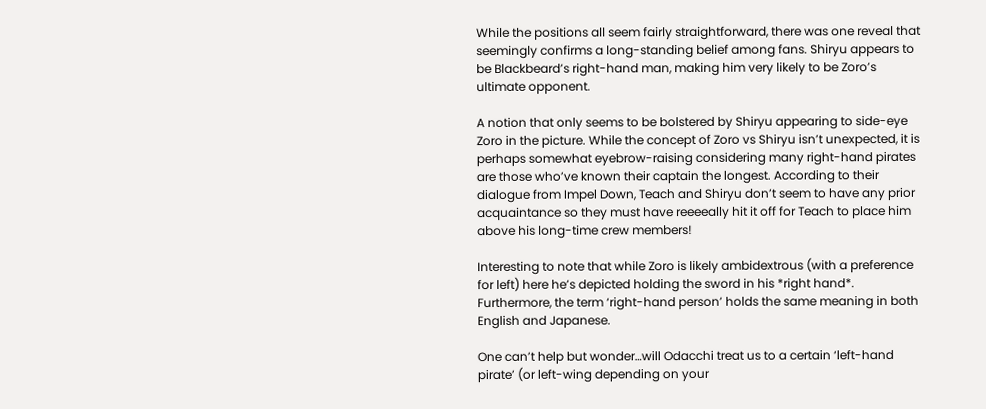While the positions all seem fairly straightforward, there was one reveal that seemingly confirms a long-standing belief among fans. Shiryu appears to be Blackbeard’s right-hand man, making him very likely to be Zoro’s ultimate opponent.

A notion that only seems to be bolstered by Shiryu appearing to side-eye Zoro in the picture. While the concept of Zoro vs Shiryu isn’t unexpected, it is perhaps somewhat eyebrow-raising considering many right-hand pirates are those who’ve known their captain the longest. According to their dialogue from Impel Down, Teach and Shiryu don’t seem to have any prior acquaintance so they must have reeeeally hit it off for Teach to place him above his long-time crew members!

Interesting to note that while Zoro is likely ambidextrous (with a preference for left) here he’s depicted holding the sword in his *right hand*. Furthermore, the term ‘right-hand person’ holds the same meaning in both English and Japanese.

One can’t help but wonder…will Odacchi treat us to a certain ‘left-hand pirate’ (or left-wing depending on your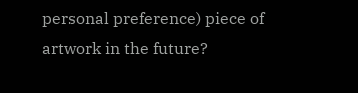personal preference) piece of artwork in the future?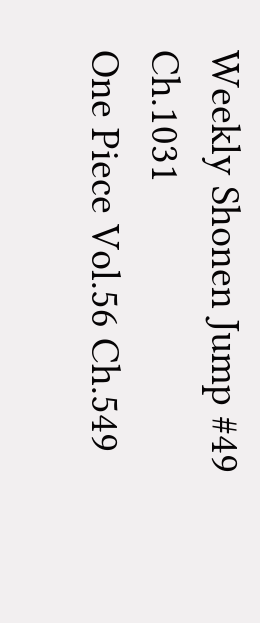Weekly Shonen Jump #49 Ch.1031
One Piece Vol.56 Ch.549